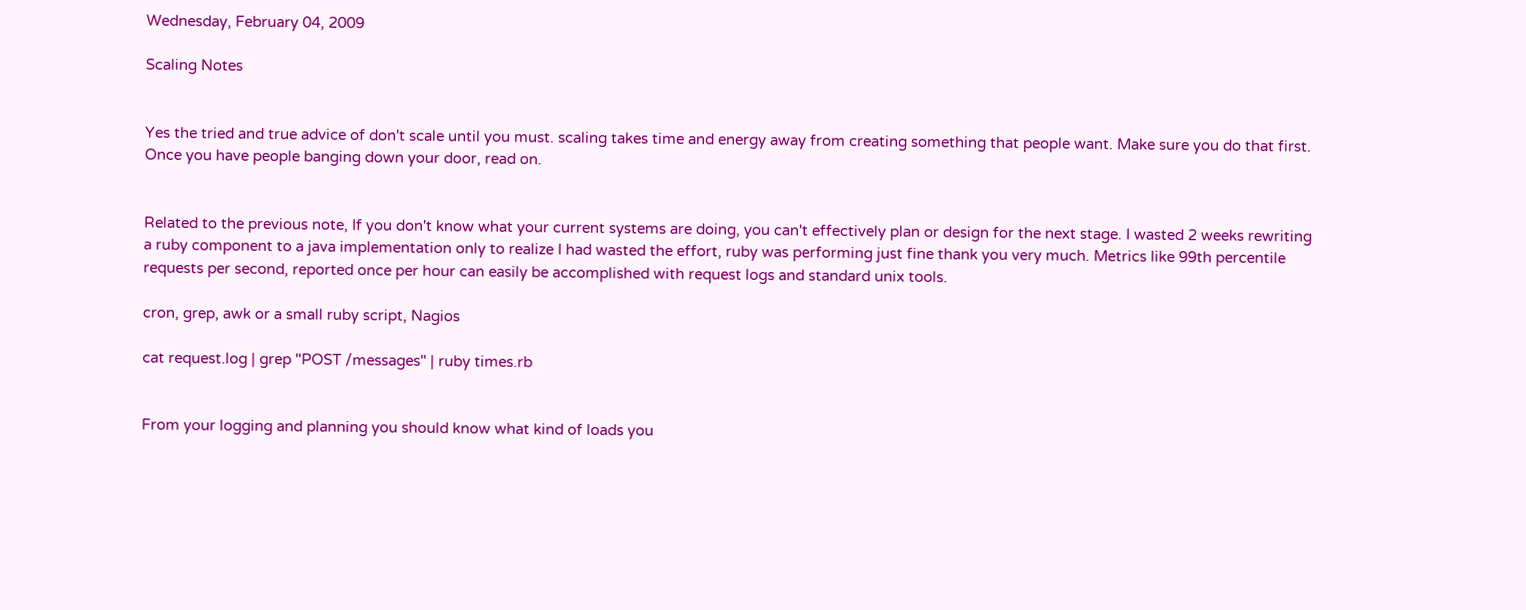Wednesday, February 04, 2009

Scaling Notes


Yes the tried and true advice of don't scale until you must. scaling takes time and energy away from creating something that people want. Make sure you do that first. Once you have people banging down your door, read on.


Related to the previous note, If you don't know what your current systems are doing, you can't effectively plan or design for the next stage. I wasted 2 weeks rewriting a ruby component to a java implementation only to realize I had wasted the effort, ruby was performing just fine thank you very much. Metrics like 99th percentile requests per second, reported once per hour can easily be accomplished with request logs and standard unix tools.

cron, grep, awk or a small ruby script, Nagios

cat request.log | grep "POST /messages" | ruby times.rb


From your logging and planning you should know what kind of loads you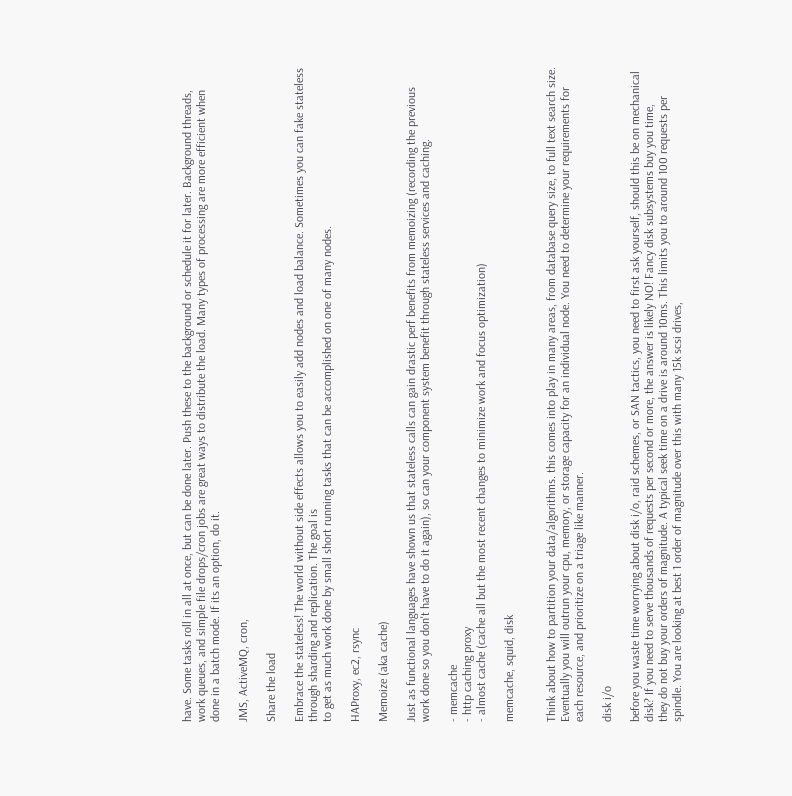have. Some tasks roll in all at once, but can be done later. Push these to the background or schedule it for later. Background threads, work queues, and simple file drops/cron jobs are great ways to distribute the load. Many types of processing are more efficient when done in a batch mode. If its an option, do it.

JMS, ActiveMQ, cron,

Share the load

Embrace the stateless! The world without side effects allows you to easily add nodes and load balance. Sometimes you can fake stateless through sharding and replication. The goal is
to get as much work done by small short running tasks that can be accomplished on one of many nodes.

HAProxy, ec2, rsync

Memoize (aka cache)

Just as functional languages have shown us that stateless calls can gain drastic perf benefits from memoizing (recording the previous work done so you don't have to do it again), so can your component system benefit through stateless services and caching.

- memcache
- http caching proxy
- almost cache (cache all but the most recent changes to minimize work and focus optimization)

memcache, squid, disk


Think about how to partition your data/algorithms. this comes into play in many areas, from database query size, to full text search size. Eventually you will outrun your cpu, memory, or storage capacity for an individual node. You need to determine your requirements for
each resource, and prioritize on a triage like manner.

disk i/o

before you waste time worrying about disk i/o, raid schemes, or SAN tactics, you need to first ask yourself, should this be on mechanical disk? If you need to serve thousands of requests per second or more, the answer is likely NO! Fancy disk subsystems buy you time,
they do not buy your orders of magnitude. A typical seek time on a drive is around 10ms. This limits you to around 100 requests per spindle. You are looking at best 1 order of magnitude over this with many 15k scsi drives,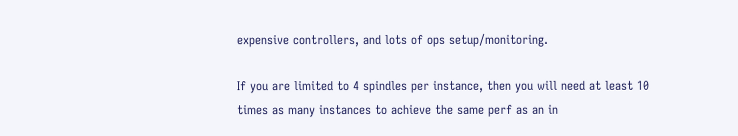expensive controllers, and lots of ops setup/monitoring.

If you are limited to 4 spindles per instance, then you will need at least 10 times as many instances to achieve the same perf as an in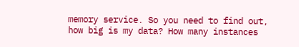memory service. So you need to find out,
how big is my data? How many instances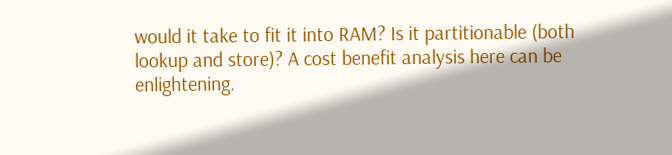would it take to fit it into RAM? Is it partitionable (both lookup and store)? A cost benefit analysis here can be enlightening.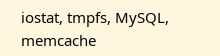iostat, tmpfs, MySQL, memcache